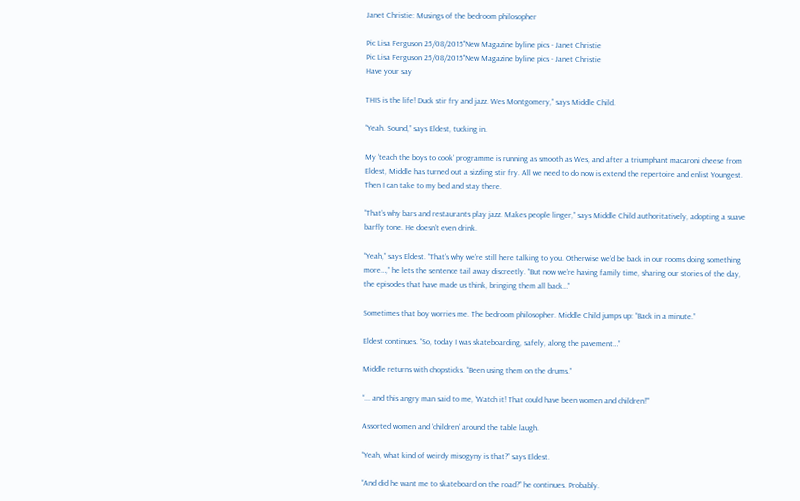Janet Christie: Musings of the bedroom philosopher

Pic Lisa Ferguson 25/08/2015''New Magazine byline pics - Janet Christie
Pic Lisa Ferguson 25/08/2015''New Magazine byline pics - Janet Christie
Have your say

THIS is the life! Duck stir fry and jazz. Wes Montgomery,” says Middle Child.

“Yeah. Sound,” says Eldest, tucking in.

My ‘teach the boys to cook’ programme is running as smooth as Wes, and after a triumphant macaroni cheese from Eldest, Middle has turned out a sizzling stir fry. All we need to do now is extend the repertoire and enlist Youngest. Then I can take to my bed and stay there.

“That’s why bars and restaurants play jazz. Makes people linger,” says Middle Child authoritatively, adopting a suave barfly tone. He doesn’t even drink.

“Yeah,” says Eldest. “That’s why we’re still here talking to you. Otherwise we’d be back in our rooms doing something more…,” he lets the sentence tail away discreetly. “But now we’re having family time, sharing our stories of the day, the episodes that have made us think, bringing them all back…”

Sometimes that boy worries me. The bedroom philosopher. Middle Child jumps up: “Back in a minute.”

Eldest continues. “So, today I was skateboarding, safely, along the pavement…”

Middle returns with chopsticks. “Been using them on the drums.”

“... and this angry man said to me, ‘Watch it! That could have been women and children!’”

Assorted women and ‘children’ around the table laugh.

“Yeah, what kind of weirdy misogyny is that?” says Eldest.

“And did he want me to skateboard on the road?” he continues. Probably.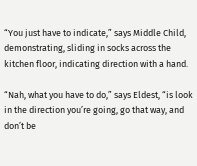“You just have to indicate,” says Middle Child, demonstrating, sliding in socks across the kitchen floor, indicating direction with a hand.

“Nah, what you have to do,” says Eldest, “is look in the direction you’re going, go that way, and don’t be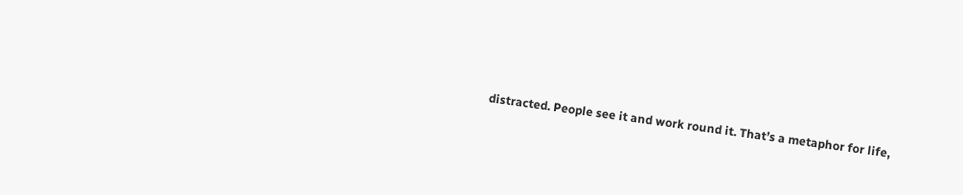distracted. People see it and work round it. That’s a metaphor for life,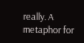really. A metaphor for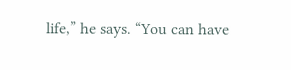life,” he says. “You can have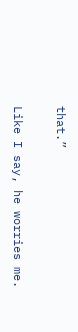that.”

Like I say, he worries me.